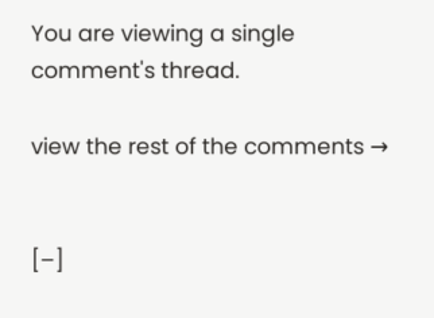You are viewing a single comment's thread.

view the rest of the comments →


[–]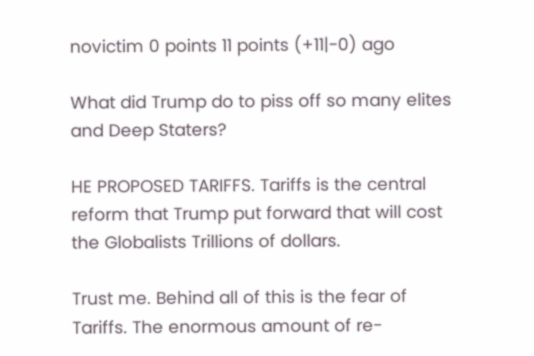novictim 0 points 11 points (+11|-0) ago

What did Trump do to piss off so many elites and Deep Staters?

HE PROPOSED TARIFFS. Tariffs is the central reform that Trump put forward that will cost the Globalists Trillions of dollars.

Trust me. Behind all of this is the fear of Tariffs. The enormous amount of re-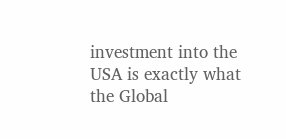investment into the USA is exactly what the Global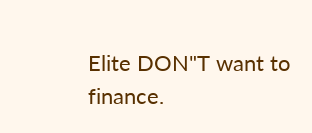Elite DON"T want to finance.